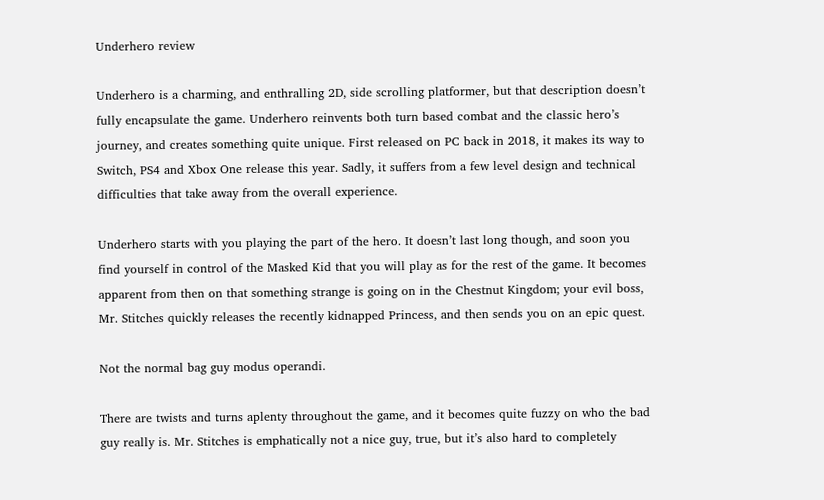Underhero review

Underhero is a charming, and enthralling 2D, side scrolling platformer, but that description doesn’t fully encapsulate the game. Underhero reinvents both turn based combat and the classic hero’s journey, and creates something quite unique. First released on PC back in 2018, it makes its way to Switch, PS4 and Xbox One release this year. Sadly, it suffers from a few level design and technical difficulties that take away from the overall experience.

Underhero starts with you playing the part of the hero. It doesn’t last long though, and soon you find yourself in control of the Masked Kid that you will play as for the rest of the game. It becomes apparent from then on that something strange is going on in the Chestnut Kingdom; your evil boss, Mr. Stitches quickly releases the recently kidnapped Princess, and then sends you on an epic quest.

Not the normal bag guy modus operandi.

There are twists and turns aplenty throughout the game, and it becomes quite fuzzy on who the bad guy really is. Mr. Stitches is emphatically not a nice guy, true, but it’s also hard to completely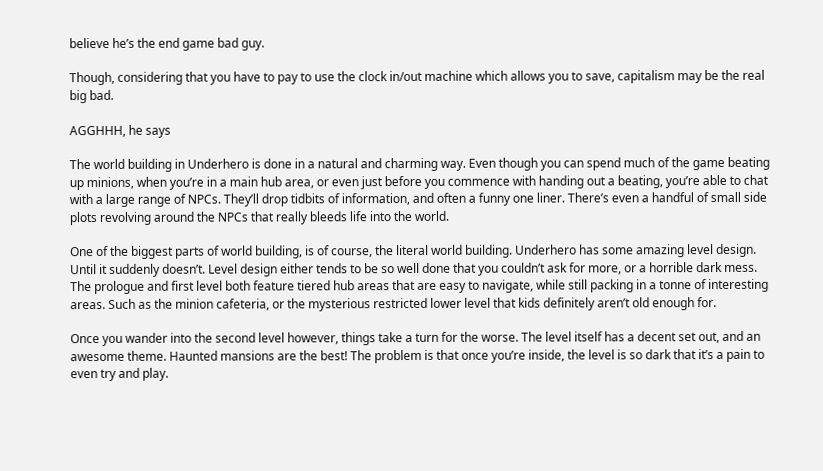believe he’s the end game bad guy.

Though, considering that you have to pay to use the clock in/out machine which allows you to save, capitalism may be the real big bad.

AGGHHH, he says

The world building in Underhero is done in a natural and charming way. Even though you can spend much of the game beating up minions, when you’re in a main hub area, or even just before you commence with handing out a beating, you’re able to chat with a large range of NPCs. They’ll drop tidbits of information, and often a funny one liner. There’s even a handful of small side plots revolving around the NPCs that really bleeds life into the world.

One of the biggest parts of world building, is of course, the literal world building. Underhero has some amazing level design. Until it suddenly doesn’t. Level design either tends to be so well done that you couldn’t ask for more, or a horrible dark mess. The prologue and first level both feature tiered hub areas that are easy to navigate, while still packing in a tonne of interesting areas. Such as the minion cafeteria, or the mysterious restricted lower level that kids definitely aren’t old enough for.

Once you wander into the second level however, things take a turn for the worse. The level itself has a decent set out, and an awesome theme. Haunted mansions are the best! The problem is that once you’re inside, the level is so dark that it’s a pain to even try and play.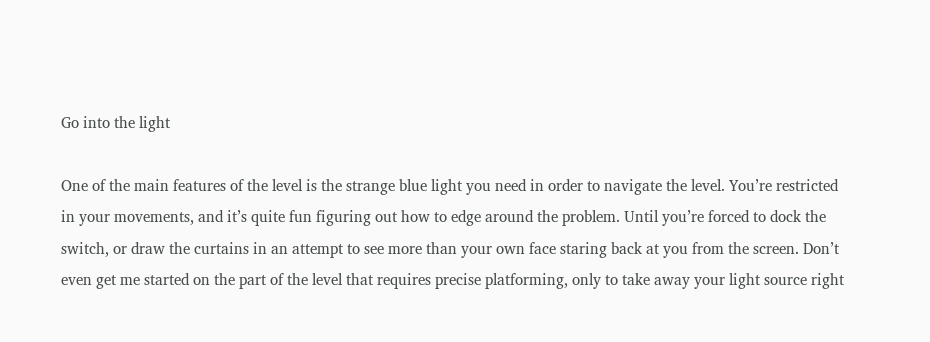Go into the light

One of the main features of the level is the strange blue light you need in order to navigate the level. You’re restricted in your movements, and it’s quite fun figuring out how to edge around the problem. Until you’re forced to dock the switch, or draw the curtains in an attempt to see more than your own face staring back at you from the screen. Don’t even get me started on the part of the level that requires precise platforming, only to take away your light source right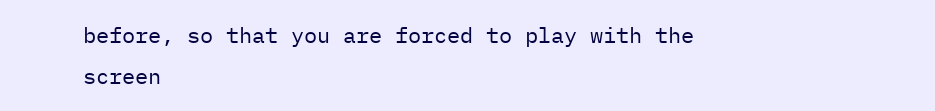before, so that you are forced to play with the screen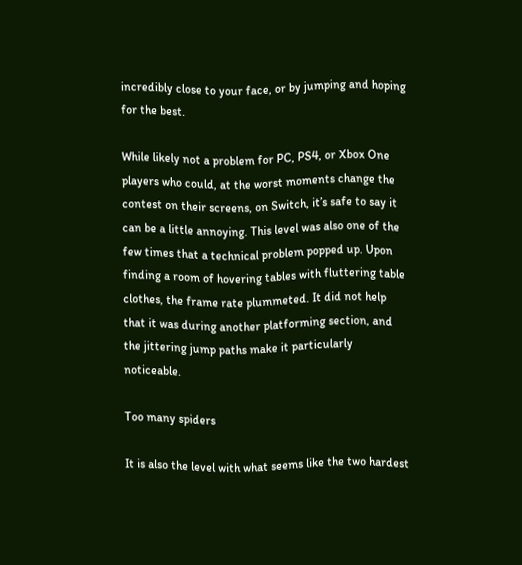incredibly close to your face, or by jumping and hoping for the best.

While likely not a problem for PC, PS4, or Xbox One players who could, at the worst moments change the contest on their screens, on Switch, it’s safe to say it can be a little annoying. This level was also one of the few times that a technical problem popped up. Upon finding a room of hovering tables with fluttering table clothes, the frame rate plummeted. It did not help that it was during another platforming section, and the jittering jump paths make it particularly noticeable.

Too many spiders

It is also the level with what seems like the two hardest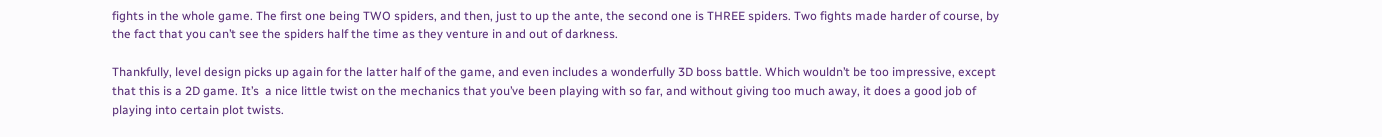fights in the whole game. The first one being TWO spiders, and then, just to up the ante, the second one is THREE spiders. Two fights made harder of course, by the fact that you can’t see the spiders half the time as they venture in and out of darkness.

Thankfully, level design picks up again for the latter half of the game, and even includes a wonderfully 3D boss battle. Which wouldn’t be too impressive, except that this is a 2D game. It’s  a nice little twist on the mechanics that you’ve been playing with so far, and without giving too much away, it does a good job of playing into certain plot twists.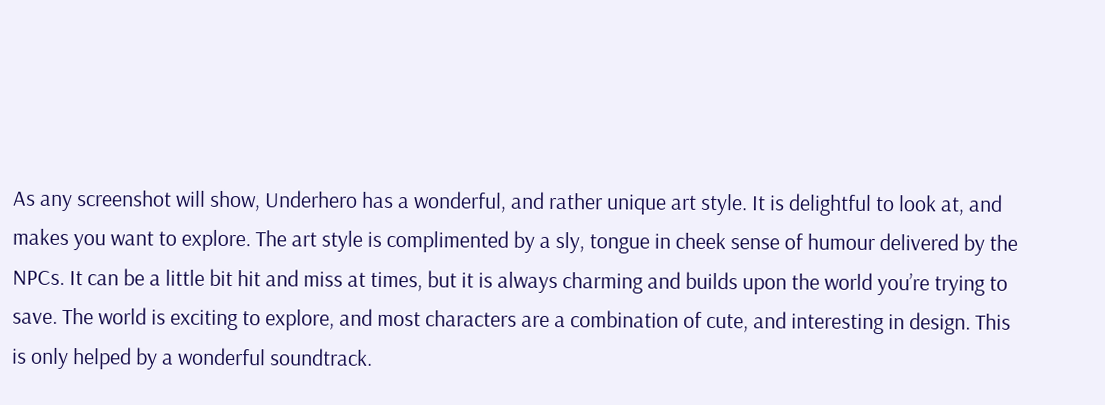As any screenshot will show, Underhero has a wonderful, and rather unique art style. It is delightful to look at, and makes you want to explore. The art style is complimented by a sly, tongue in cheek sense of humour delivered by the NPCs. It can be a little bit hit and miss at times, but it is always charming and builds upon the world you’re trying to save. The world is exciting to explore, and most characters are a combination of cute, and interesting in design. This is only helped by a wonderful soundtrack.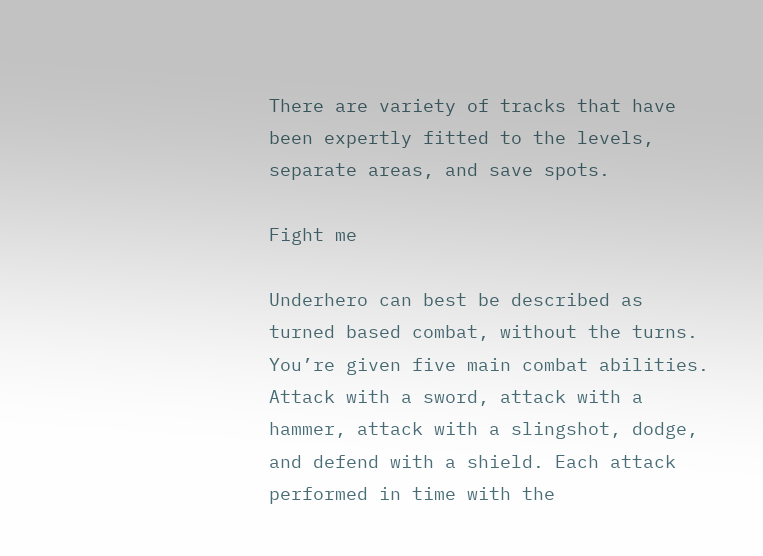There are variety of tracks that have been expertly fitted to the levels, separate areas, and save spots.

Fight me

Underhero can best be described as turned based combat, without the turns. You’re given five main combat abilities. Attack with a sword, attack with a hammer, attack with a slingshot, dodge, and defend with a shield. Each attack performed in time with the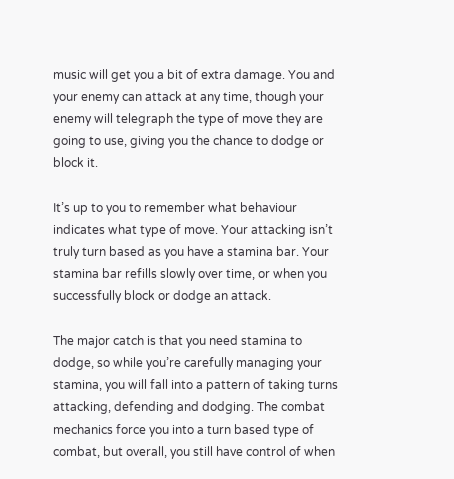music will get you a bit of extra damage. You and your enemy can attack at any time, though your enemy will telegraph the type of move they are going to use, giving you the chance to dodge or block it.

It’s up to you to remember what behaviour indicates what type of move. Your attacking isn’t truly turn based as you have a stamina bar. Your stamina bar refills slowly over time, or when you successfully block or dodge an attack.

The major catch is that you need stamina to dodge, so while you’re carefully managing your stamina, you will fall into a pattern of taking turns attacking, defending and dodging. The combat mechanics force you into a turn based type of combat, but overall, you still have control of when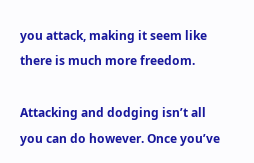you attack, making it seem like there is much more freedom.

Attacking and dodging isn’t all you can do however. Once you’ve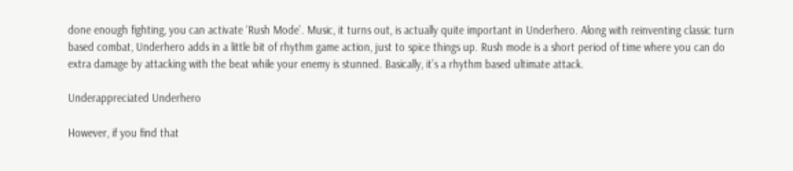done enough fighting, you can activate ‘Rush Mode’. Music, it turns out, is actually quite important in Underhero. Along with reinventing classic turn based combat, Underhero adds in a little bit of rhythm game action, just to spice things up. Rush mode is a short period of time where you can do extra damage by attacking with the beat while your enemy is stunned. Basically, it’s a rhythm based ultimate attack.

Underappreciated Underhero

However, if you find that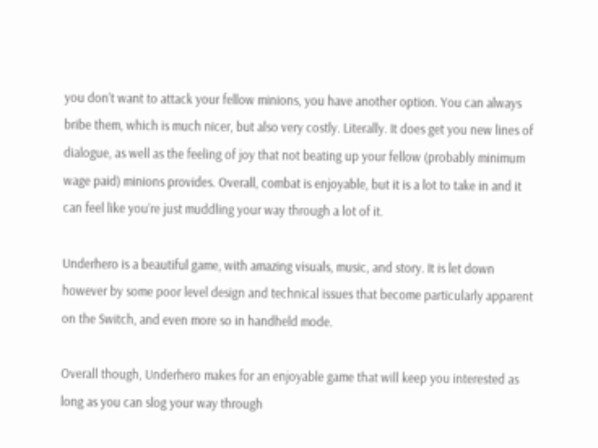you don’t want to attack your fellow minions, you have another option. You can always bribe them, which is much nicer, but also very costly. Literally. It does get you new lines of dialogue, as well as the feeling of joy that not beating up your fellow (probably minimum wage paid) minions provides. Overall, combat is enjoyable, but it is a lot to take in and it can feel like you’re just muddling your way through a lot of it.

Underhero is a beautiful game, with amazing visuals, music, and story. It is let down however by some poor level design and technical issues that become particularly apparent on the Switch, and even more so in handheld mode.

Overall though, Underhero makes for an enjoyable game that will keep you interested as long as you can slog your way through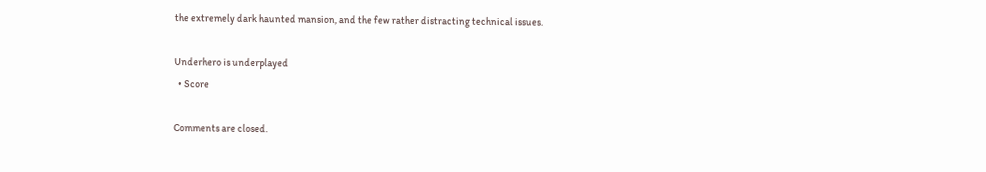the extremely dark haunted mansion, and the few rather distracting technical issues.

Underhero is underplayed
  • Score

Comments are closed.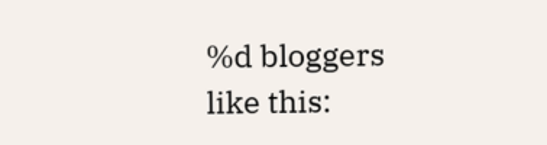%d bloggers like this: